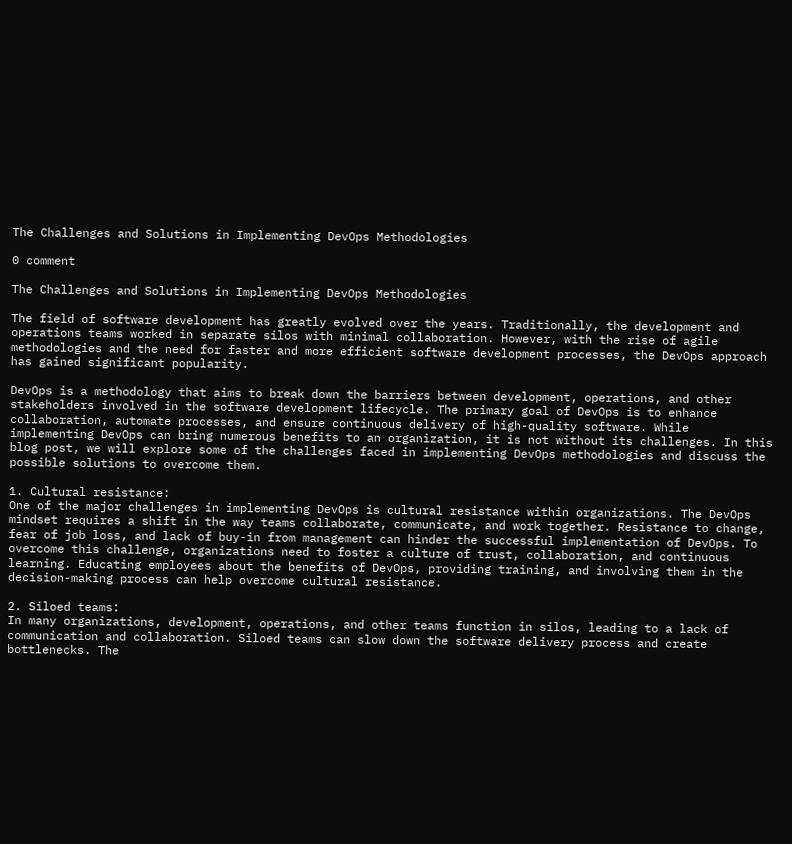The Challenges and Solutions in Implementing DevOps Methodologies

0 comment

The Challenges and Solutions in Implementing DevOps Methodologies

The field of software development has greatly evolved over the years. Traditionally, the development and operations teams worked in separate silos with minimal collaboration. However, with the rise of agile methodologies and the need for faster and more efficient software development processes, the DevOps approach has gained significant popularity.

DevOps is a methodology that aims to break down the barriers between development, operations, and other stakeholders involved in the software development lifecycle. The primary goal of DevOps is to enhance collaboration, automate processes, and ensure continuous delivery of high-quality software. While implementing DevOps can bring numerous benefits to an organization, it is not without its challenges. In this blog post, we will explore some of the challenges faced in implementing DevOps methodologies and discuss the possible solutions to overcome them.

1. Cultural resistance:
One of the major challenges in implementing DevOps is cultural resistance within organizations. The DevOps mindset requires a shift in the way teams collaborate, communicate, and work together. Resistance to change, fear of job loss, and lack of buy-in from management can hinder the successful implementation of DevOps. To overcome this challenge, organizations need to foster a culture of trust, collaboration, and continuous learning. Educating employees about the benefits of DevOps, providing training, and involving them in the decision-making process can help overcome cultural resistance.

2. Siloed teams:
In many organizations, development, operations, and other teams function in silos, leading to a lack of communication and collaboration. Siloed teams can slow down the software delivery process and create bottlenecks. The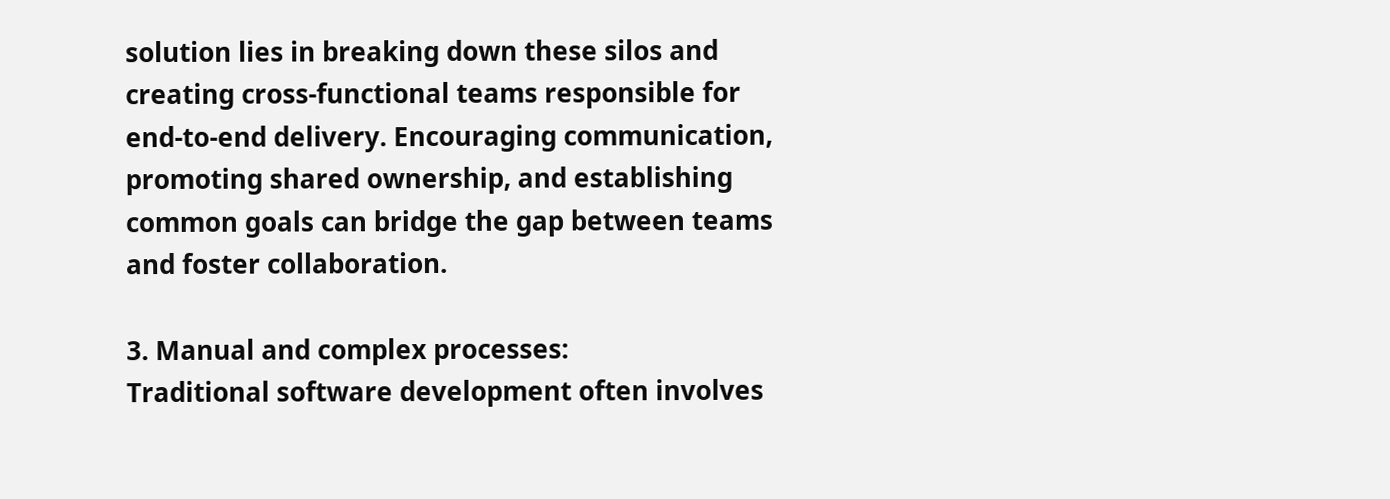solution lies in breaking down these silos and creating cross-functional teams responsible for end-to-end delivery. Encouraging communication, promoting shared ownership, and establishing common goals can bridge the gap between teams and foster collaboration.

3. Manual and complex processes:
Traditional software development often involves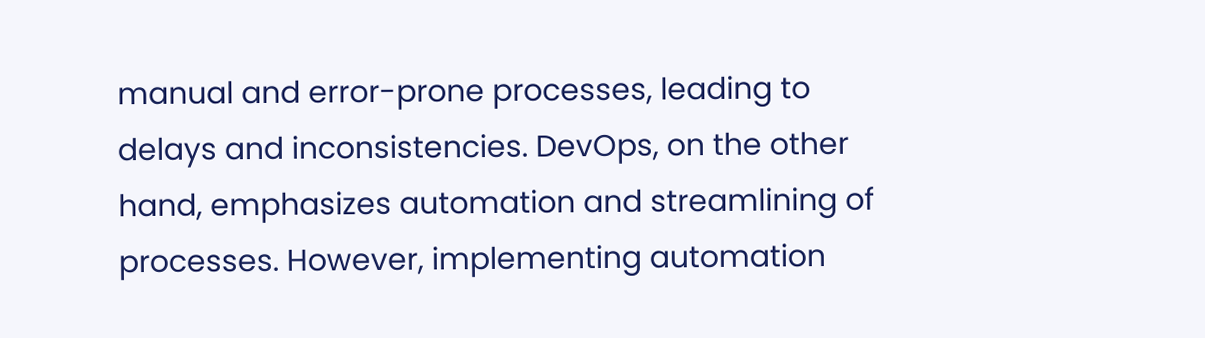manual and error-prone processes, leading to delays and inconsistencies. DevOps, on the other hand, emphasizes automation and streamlining of processes. However, implementing automation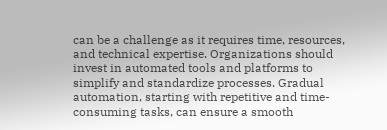can be a challenge as it requires time, resources, and technical expertise. Organizations should invest in automated tools and platforms to simplify and standardize processes. Gradual automation, starting with repetitive and time-consuming tasks, can ensure a smooth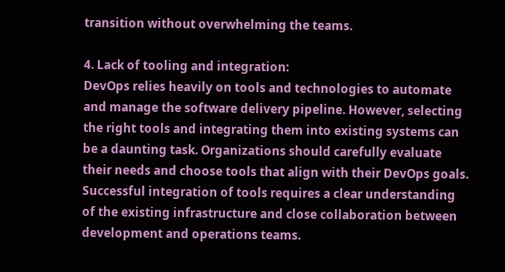transition without overwhelming the teams.

4. Lack of tooling and integration:
DevOps relies heavily on tools and technologies to automate and manage the software delivery pipeline. However, selecting the right tools and integrating them into existing systems can be a daunting task. Organizations should carefully evaluate their needs and choose tools that align with their DevOps goals. Successful integration of tools requires a clear understanding of the existing infrastructure and close collaboration between development and operations teams.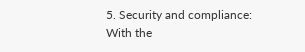5. Security and compliance:
With the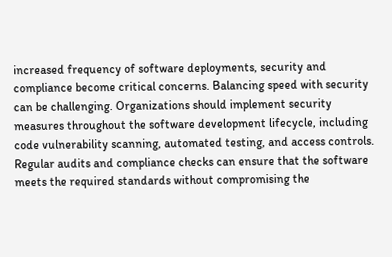increased frequency of software deployments, security and compliance become critical concerns. Balancing speed with security can be challenging. Organizations should implement security measures throughout the software development lifecycle, including code vulnerability scanning, automated testing, and access controls. Regular audits and compliance checks can ensure that the software meets the required standards without compromising the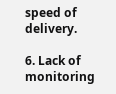speed of delivery.

6. Lack of monitoring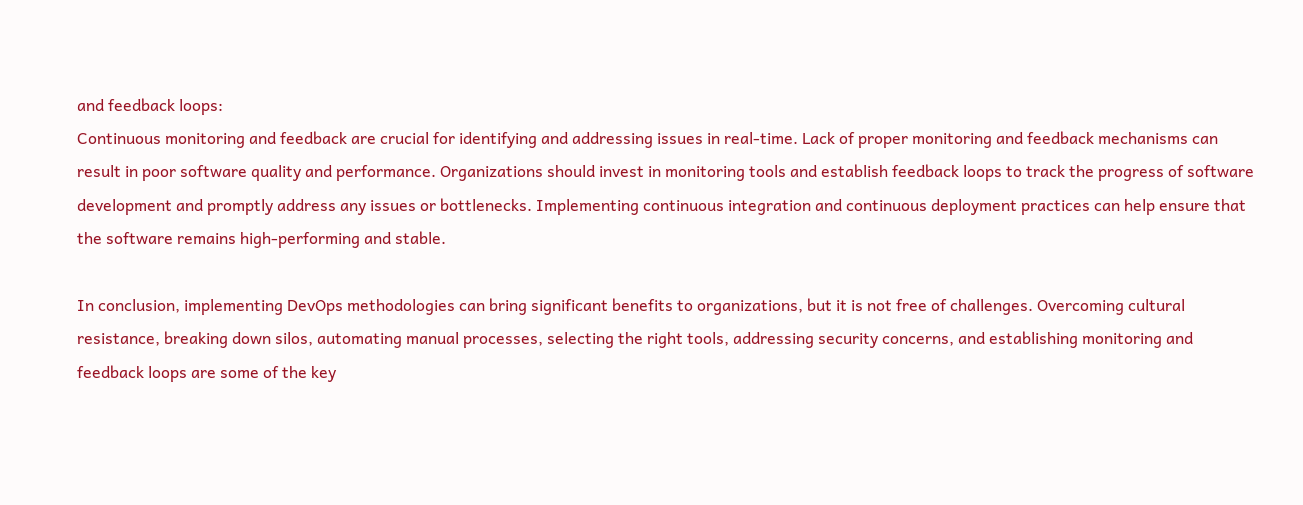and feedback loops:
Continuous monitoring and feedback are crucial for identifying and addressing issues in real-time. Lack of proper monitoring and feedback mechanisms can result in poor software quality and performance. Organizations should invest in monitoring tools and establish feedback loops to track the progress of software development and promptly address any issues or bottlenecks. Implementing continuous integration and continuous deployment practices can help ensure that the software remains high-performing and stable.

In conclusion, implementing DevOps methodologies can bring significant benefits to organizations, but it is not free of challenges. Overcoming cultural resistance, breaking down silos, automating manual processes, selecting the right tools, addressing security concerns, and establishing monitoring and feedback loops are some of the key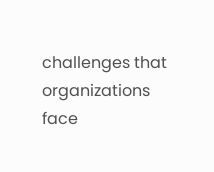challenges that organizations face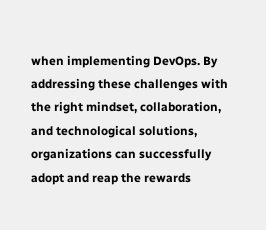when implementing DevOps. By addressing these challenges with the right mindset, collaboration, and technological solutions, organizations can successfully adopt and reap the rewards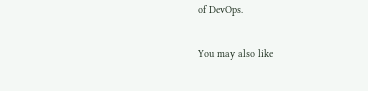of DevOps.

You may also like